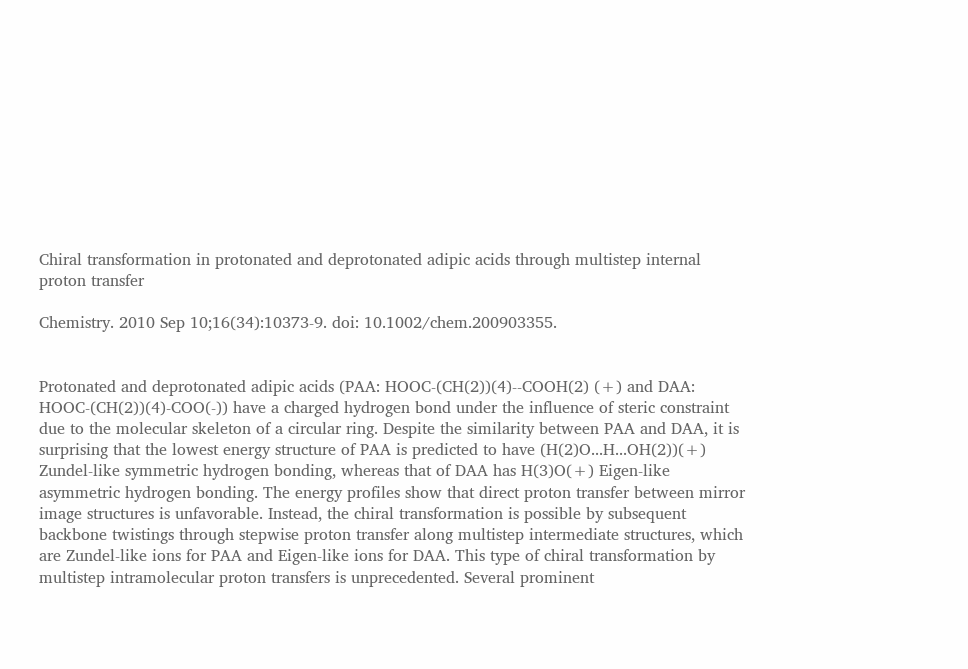Chiral transformation in protonated and deprotonated adipic acids through multistep internal proton transfer

Chemistry. 2010 Sep 10;16(34):10373-9. doi: 10.1002/chem.200903355.


Protonated and deprotonated adipic acids (PAA: HOOC-(CH(2))(4)--COOH(2) (+) and DAA: HOOC-(CH(2))(4)-COO(-)) have a charged hydrogen bond under the influence of steric constraint due to the molecular skeleton of a circular ring. Despite the similarity between PAA and DAA, it is surprising that the lowest energy structure of PAA is predicted to have (H(2)O...H...OH(2))(+) Zundel-like symmetric hydrogen bonding, whereas that of DAA has H(3)O(+) Eigen-like asymmetric hydrogen bonding. The energy profiles show that direct proton transfer between mirror image structures is unfavorable. Instead, the chiral transformation is possible by subsequent backbone twistings through stepwise proton transfer along multistep intermediate structures, which are Zundel-like ions for PAA and Eigen-like ions for DAA. This type of chiral transformation by multistep intramolecular proton transfers is unprecedented. Several prominent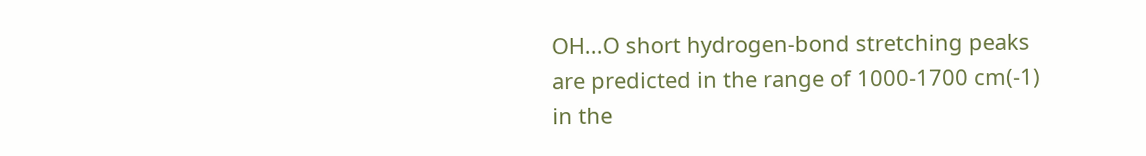OH...O short hydrogen-bond stretching peaks are predicted in the range of 1000-1700 cm(-1) in the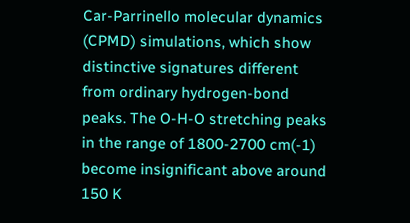Car-Parrinello molecular dynamics (CPMD) simulations, which show distinctive signatures different from ordinary hydrogen-bond peaks. The O-H-O stretching peaks in the range of 1800-2700 cm(-1) become insignificant above around 150 K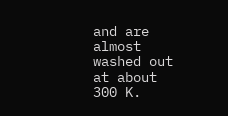and are almost washed out at about 300 K.